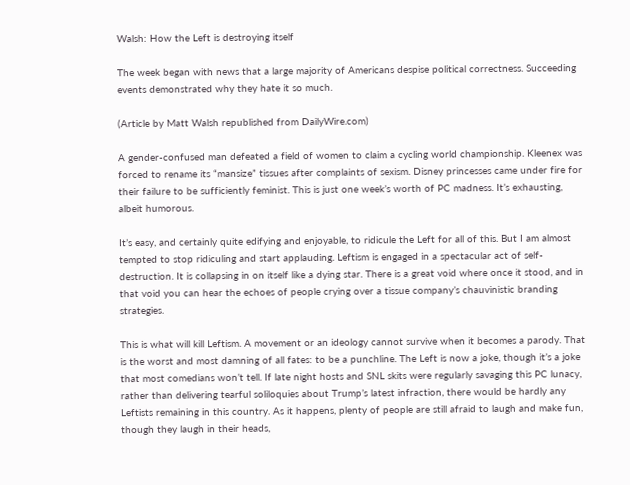Walsh: How the Left is destroying itself

The week began with news that a large majority of Americans despise political correctness. Succeeding events demonstrated why they hate it so much.

(Article by Matt Walsh republished from DailyWire.com)

A gender-confused man defeated a field of women to claim a cycling world championship. Kleenex was forced to rename its “mansize” tissues after complaints of sexism. Disney princesses came under fire for their failure to be sufficiently feminist. This is just one week’s worth of PC madness. It’s exhausting, albeit humorous.

It’s easy, and certainly quite edifying and enjoyable, to ridicule the Left for all of this. But I am almost tempted to stop ridiculing and start applauding. Leftism is engaged in a spectacular act of self-destruction. It is collapsing in on itself like a dying star. There is a great void where once it stood, and in that void you can hear the echoes of people crying over a tissue company’s chauvinistic branding strategies.

This is what will kill Leftism. A movement or an ideology cannot survive when it becomes a parody. That is the worst and most damning of all fates: to be a punchline. The Left is now a joke, though it’s a joke that most comedians won’t tell. If late night hosts and SNL skits were regularly savaging this PC lunacy, rather than delivering tearful soliloquies about Trump’s latest infraction, there would be hardly any Leftists remaining in this country. As it happens, plenty of people are still afraid to laugh and make fun, though they laugh in their heads,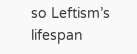so Leftism’s lifespan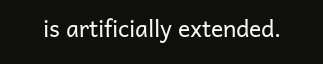is artificially extended.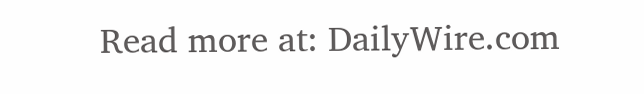Read more at: DailyWire.com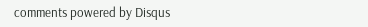comments powered by Disqus